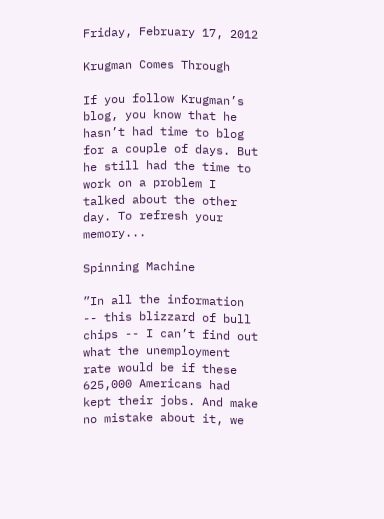Friday, February 17, 2012

Krugman Comes Through

If you follow Krugman’s blog, you know that he hasn’t had time to blog for a couple of days. But he still had the time to work on a problem I talked about the other day. To refresh your memory...

Spinning Machine

”In all the information -- this blizzard of bull chips -- I can’t find out what the unemployment rate would be if these 625,000 Americans had kept their jobs. And make no mistake about it, we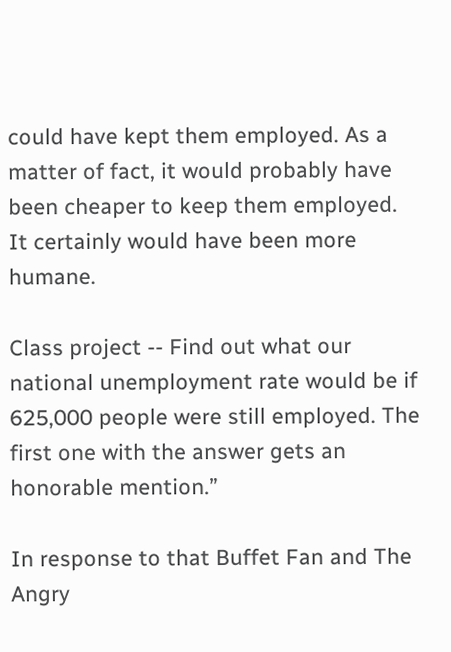could have kept them employed. As a matter of fact, it would probably have been cheaper to keep them employed. It certainly would have been more humane.

Class project -- Find out what our national unemployment rate would be if 625,000 people were still employed. The first one with the answer gets an honorable mention.”

In response to that Buffet Fan and The Angry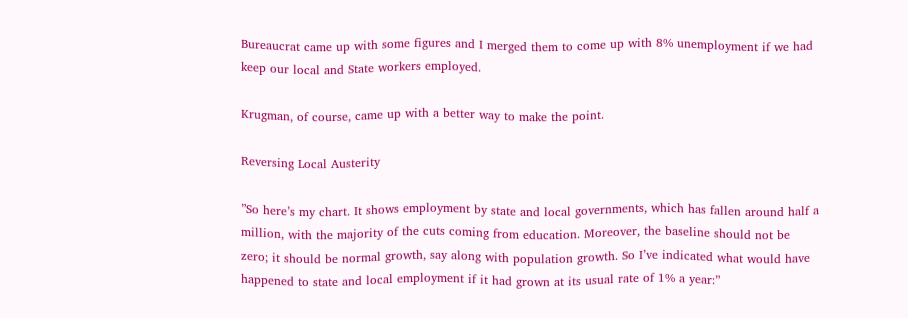Bureaucrat came up with some figures and I merged them to come up with 8% unemployment if we had keep our local and State workers employed.

Krugman, of course, came up with a better way to make the point.

Reversing Local Austerity

”So here’s my chart. It shows employment by state and local governments, which has fallen around half a million, with the majority of the cuts coming from education. Moreover, the baseline should not be zero; it should be normal growth, say along with population growth. So I’ve indicated what would have happened to state and local employment if it had grown at its usual rate of 1% a year:”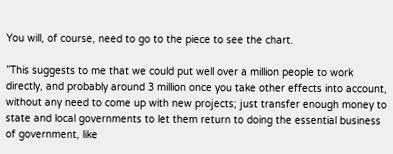You will, of course, need to go to the piece to see the chart.

”This suggests to me that we could put well over a million people to work directly, and probably around 3 million once you take other effects into account, without any need to come up with new projects; just transfer enough money to state and local governments to let them return to doing the essential business of government, like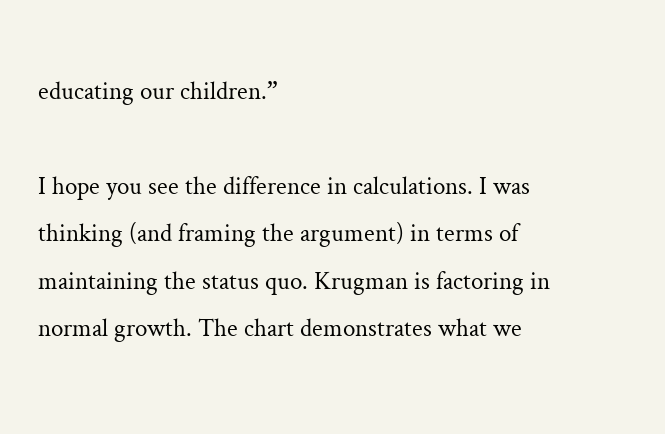educating our children.”

I hope you see the difference in calculations. I was thinking (and framing the argument) in terms of maintaining the status quo. Krugman is factoring in normal growth. The chart demonstrates what we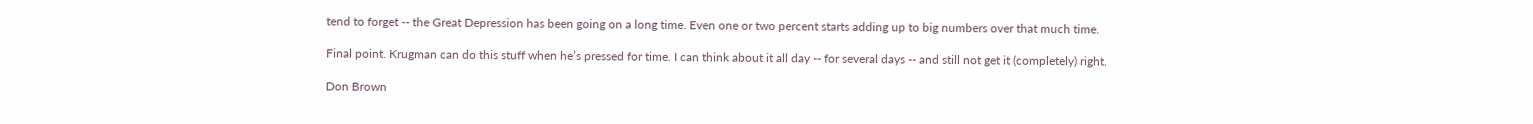tend to forget -- the Great Depression has been going on a long time. Even one or two percent starts adding up to big numbers over that much time.

Final point. Krugman can do this stuff when he’s pressed for time. I can think about it all day -- for several days -- and still not get it (completely) right.

Don Brown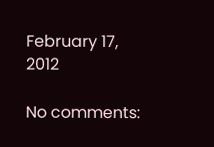February 17, 2012

No comments: